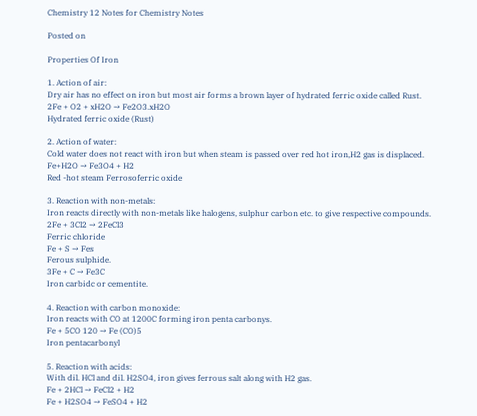Chemistry 12 Notes for Chemistry Notes

Posted on

Properties Of Iron

1. Action of air:
Dry air has no effect on iron but most air forms a brown layer of hydrated ferric oxide called Rust.
2Fe + O2 + xH2O → Fe2O3.xH2O
Hydrated ferric oxide (Rust)

2. Action of water:
Cold water does not react with iron but when steam is passed over red hot iron,H2 gas is displaced.
Fe+H2O → Fe3O4 + H2
Red -hot steam Ferrosoferric oxide

3. Reaction with non-metals:
Iron reacts directly with non-metals like halogens, sulphur carbon etc. to give respective compounds.
2Fe + 3Cl2 → 2FeCl3
Ferric chloride
Fe + S → Fes
Ferous sulphide.
3Fe + C → Fe3C
Iron carbidc or cementite.

4. Reaction with carbon monoxide:
Iron reacts with CO at 1200C forming iron penta carbonys.
Fe + 5CO 120 → Fe (CO)5
Iron pentacarbonyl

5. Reaction with acids:
With dil. HCl and dil. H2SO4, iron gives ferrous salt along with H2 gas.
Fe + 2HCl → FeCl2 + H2
Fe + H2SO4 → FeSO4 + H2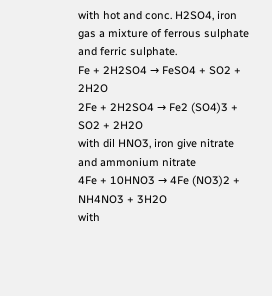with hot and conc. H2SO4, iron gas a mixture of ferrous sulphate and ferric sulphate.
Fe + 2H2SO4 → FeSO4 + SO2 + 2H2O
2Fe + 2H2SO4 → Fe2 (SO4)3 + SO2 + 2H2O
with dil HNO3, iron give nitrate and ammonium nitrate
4Fe + 10HNO3 → 4Fe (NO3)2 + NH4NO3 + 3H2O
with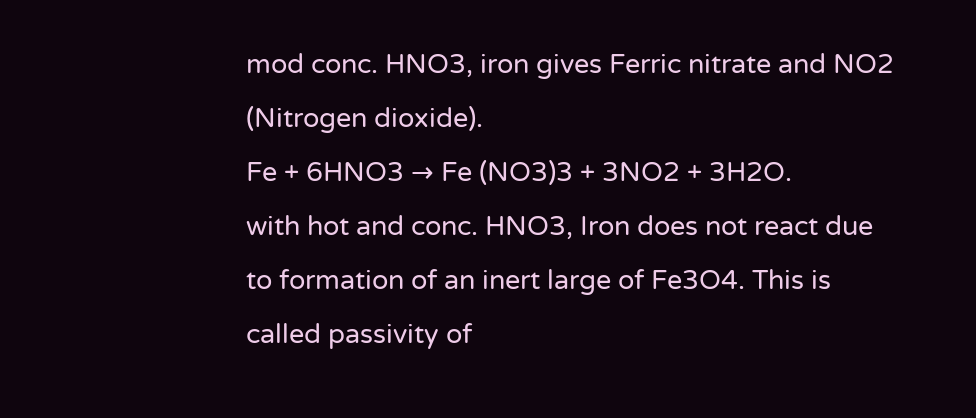mod conc. HNO3, iron gives Ferric nitrate and NO2 (Nitrogen dioxide).
Fe + 6HNO3 → Fe (NO3)3 + 3NO2 + 3H2O.
with hot and conc. HNO3, Iron does not react due to formation of an inert large of Fe3O4. This is called passivity of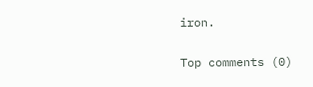iron.

Top comments (0)